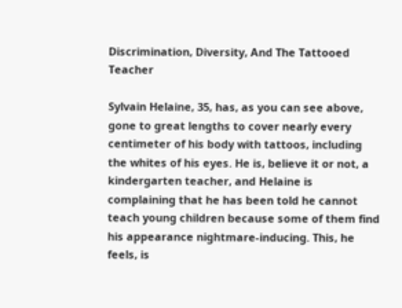Discrimination, Diversity, And The Tattooed Teacher

Sylvain Helaine, 35, has, as you can see above, gone to great lengths to cover nearly every centimeter of his body with tattoos, including the whites of his eyes. He is, believe it or not, a kindergarten teacher, and Helaine is complaining that he has been told he cannot teach young children because some of them find his appearance nightmare-inducing. This, he feels, is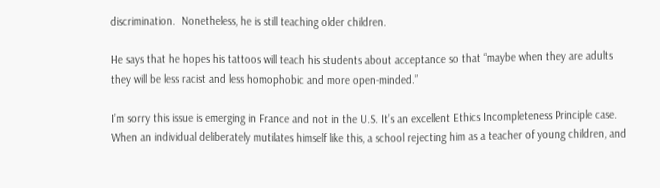discrimination.  Nonetheless, he is still teaching older children.

He says that he hopes his tattoos will teach his students about acceptance so that “maybe when they are adults they will be less racist and less homophobic and more open-minded.”

I’m sorry this issue is emerging in France and not in the U.S. It’s an excellent Ethics Incompleteness Principle case. When an individual deliberately mutilates himself like this, a school rejecting him as a teacher of young children, and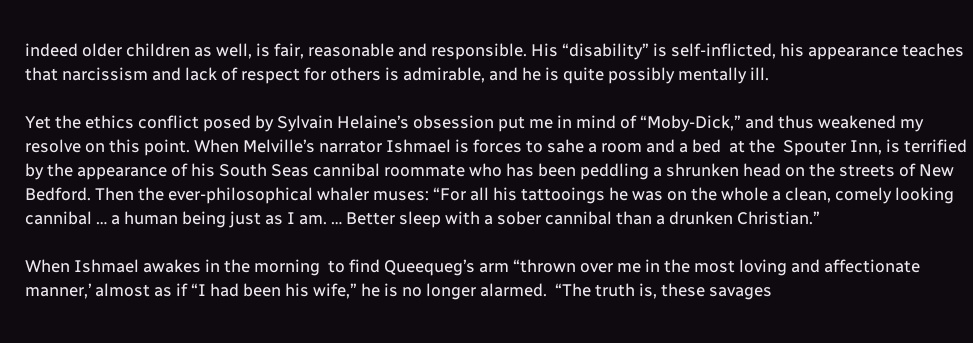indeed older children as well, is fair, reasonable and responsible. His “disability” is self-inflicted, his appearance teaches that narcissism and lack of respect for others is admirable, and he is quite possibly mentally ill.

Yet the ethics conflict posed by Sylvain Helaine’s obsession put me in mind of “Moby-Dick,” and thus weakened my resolve on this point. When Melville’s narrator Ishmael is forces to sahe a room and a bed  at the  Spouter Inn, is terrified by the appearance of his South Seas cannibal roommate who has been peddling a shrunken head on the streets of New Bedford. Then the ever-philosophical whaler muses: “For all his tattooings he was on the whole a clean, comely looking cannibal … a human being just as I am. … Better sleep with a sober cannibal than a drunken Christian.”

When Ishmael awakes in the morning  to find Queequeg’s arm “thrown over me in the most loving and affectionate manner,’ almost as if “I had been his wife,” he is no longer alarmed.  “The truth is, these savages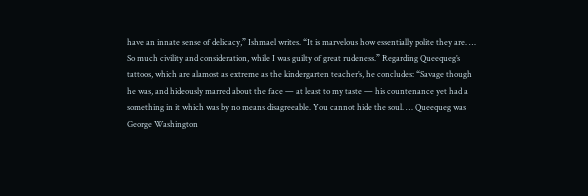have an innate sense of delicacy,” Ishmael writes. “It is marvelous how essentially polite they are. … So much civility and consideration, while I was guilty of great rudeness.” Regarding Queequeg’s tattoos, which are alamost as extreme as the kindergarten teacher’s, he concludes: “Savage though he was, and hideously marred about the face — at least to my taste — his countenance yet had a something in it which was by no means disagreeable. You cannot hide the soul. … Queequeg was George Washington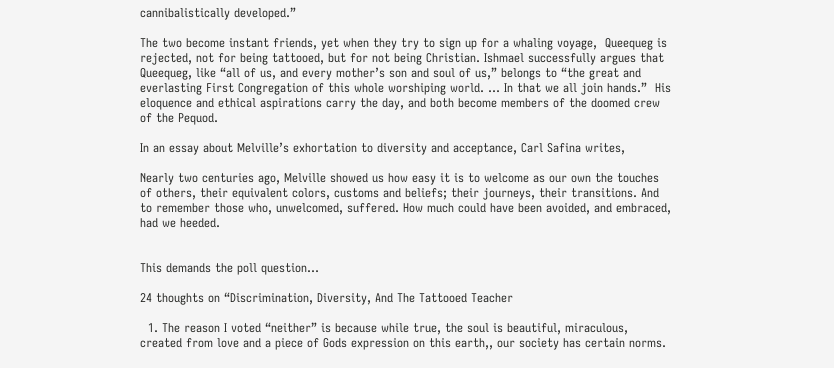cannibalistically developed.”

The two become instant friends, yet when they try to sign up for a whaling voyage,  Queequeg is rejected, not for being tattooed, but for not being Christian. Ishmael successfully argues that Queequeg, like “all of us, and every mother’s son and soul of us,” belongs to “the great and everlasting First Congregation of this whole worshiping world. … In that we all join hands.”  His eloquence and ethical aspirations carry the day, and both become members of the doomed crew of the Pequod.

In an essay about Melville’s exhortation to diversity and acceptance, Carl Safina writes,

Nearly two centuries ago, Melville showed us how easy it is to welcome as our own the touches of others, their equivalent colors, customs and beliefs; their journeys, their transitions. And to remember those who, unwelcomed, suffered. How much could have been avoided, and embraced, had we heeded.


This demands the poll question…

24 thoughts on “Discrimination, Diversity, And The Tattooed Teacher

  1. The reason I voted “neither” is because while true, the soul is beautiful, miraculous, created from love and a piece of Gods expression on this earth,, our society has certain norms.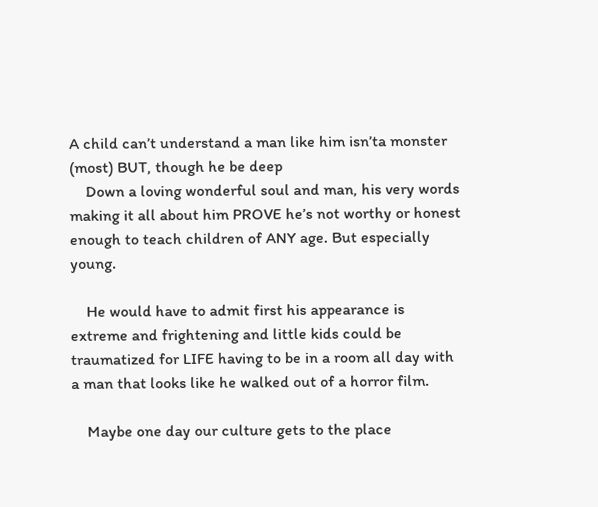A child can’t understand a man like him isn’ta monster (most) BUT, though he be deep
    Down a loving wonderful soul and man, his very words making it all about him PROVE he’s not worthy or honest enough to teach children of ANY age. But especially young.

    He would have to admit first his appearance is extreme and frightening and little kids could be traumatized for LIFE having to be in a room all day with a man that looks like he walked out of a horror film.

    Maybe one day our culture gets to the place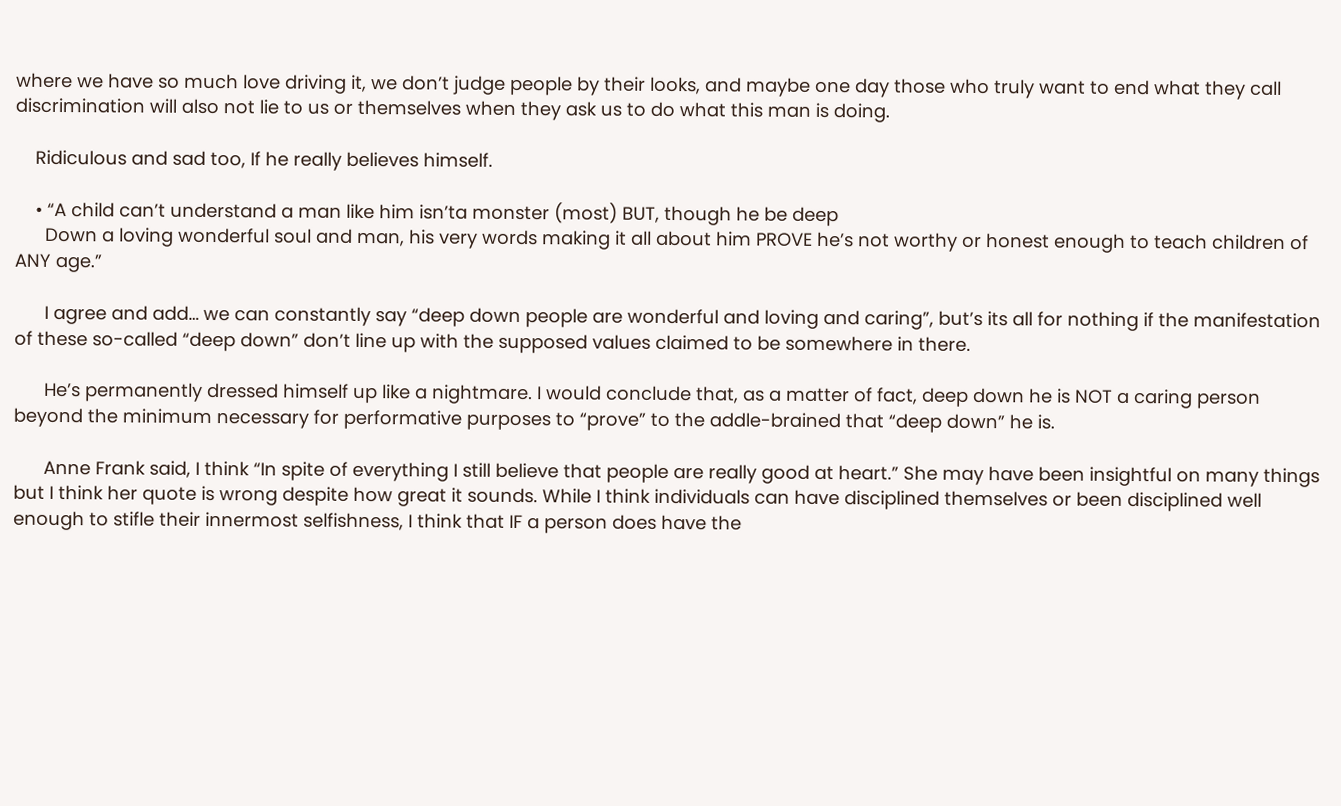where we have so much love driving it, we don’t judge people by their looks, and maybe one day those who truly want to end what they call discrimination will also not lie to us or themselves when they ask us to do what this man is doing.

    Ridiculous and sad too, If he really believes himself.

    • “A child can’t understand a man like him isn’ta monster (most) BUT, though he be deep
      Down a loving wonderful soul and man, his very words making it all about him PROVE he’s not worthy or honest enough to teach children of ANY age.”

      I agree and add… we can constantly say “deep down people are wonderful and loving and caring”, but’s its all for nothing if the manifestation of these so-called “deep down” don’t line up with the supposed values claimed to be somewhere in there.

      He’s permanently dressed himself up like a nightmare. I would conclude that, as a matter of fact, deep down he is NOT a caring person beyond the minimum necessary for performative purposes to “prove” to the addle-brained that “deep down” he is.

      Anne Frank said, I think “In spite of everything I still believe that people are really good at heart.” She may have been insightful on many things but I think her quote is wrong despite how great it sounds. While I think individuals can have disciplined themselves or been disciplined well enough to stifle their innermost selfishness, I think that IF a person does have the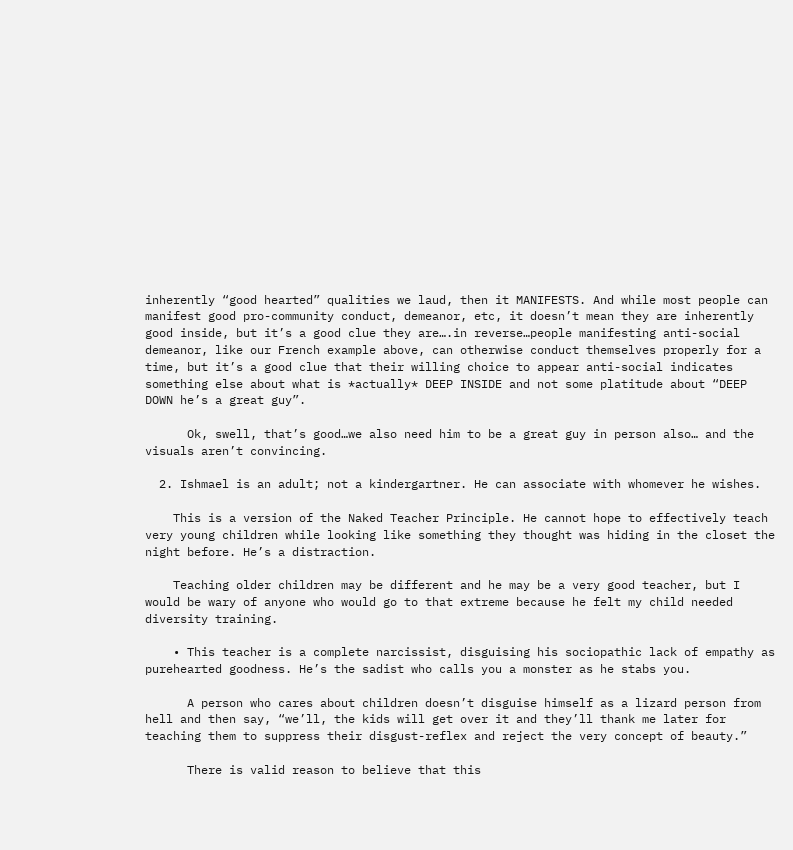inherently “good hearted” qualities we laud, then it MANIFESTS. And while most people can manifest good pro-community conduct, demeanor, etc, it doesn’t mean they are inherently good inside, but it’s a good clue they are….in reverse…people manifesting anti-social demeanor, like our French example above, can otherwise conduct themselves properly for a time, but it’s a good clue that their willing choice to appear anti-social indicates something else about what is *actually* DEEP INSIDE and not some platitude about “DEEP DOWN he’s a great guy”.

      Ok, swell, that’s good…we also need him to be a great guy in person also… and the visuals aren’t convincing.

  2. Ishmael is an adult; not a kindergartner. He can associate with whomever he wishes.

    This is a version of the Naked Teacher Principle. He cannot hope to effectively teach very young children while looking like something they thought was hiding in the closet the night before. He’s a distraction.

    Teaching older children may be different and he may be a very good teacher, but I would be wary of anyone who would go to that extreme because he felt my child needed diversity training.

    • This teacher is a complete narcissist, disguising his sociopathic lack of empathy as purehearted goodness. He’s the sadist who calls you a monster as he stabs you.

      A person who cares about children doesn’t disguise himself as a lizard person from hell and then say, “we’ll, the kids will get over it and they’ll thank me later for teaching them to suppress their disgust-reflex and reject the very concept of beauty.”

      There is valid reason to believe that this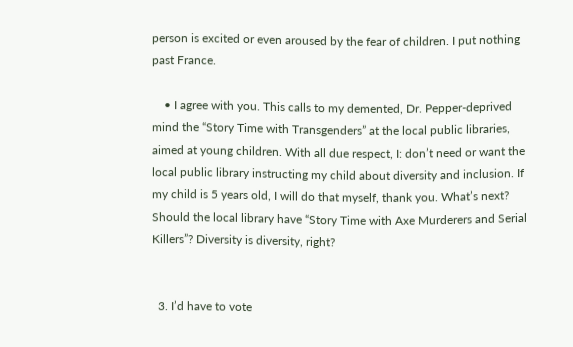person is excited or even aroused by the fear of children. I put nothing past France.

    • I agree with you. This calls to my demented, Dr. Pepper-deprived mind the “Story Time with Transgenders” at the local public libraries, aimed at young children. With all due respect, I: don’t need or want the local public library instructing my child about diversity and inclusion. If my child is 5 years old, I will do that myself, thank you. What’s next? Should the local library have “Story Time with Axe Murderers and Serial Killers”? Diversity is diversity, right?


  3. I’d have to vote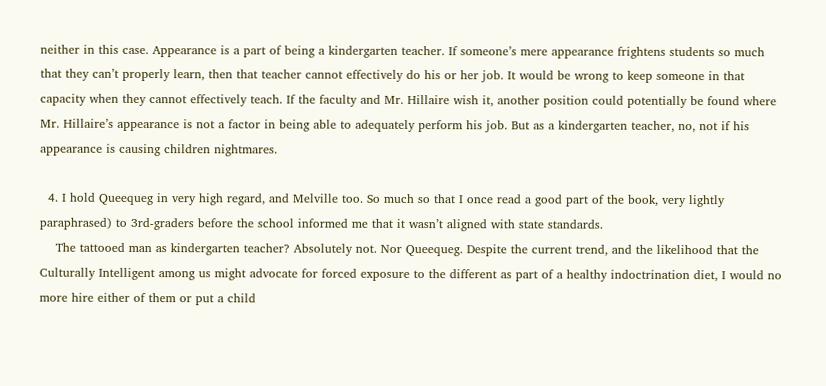neither in this case. Appearance is a part of being a kindergarten teacher. If someone’s mere appearance frightens students so much that they can’t properly learn, then that teacher cannot effectively do his or her job. It would be wrong to keep someone in that capacity when they cannot effectively teach. If the faculty and Mr. Hillaire wish it, another position could potentially be found where Mr. Hillaire’s appearance is not a factor in being able to adequately perform his job. But as a kindergarten teacher, no, not if his appearance is causing children nightmares.

  4. I hold Queequeg in very high regard, and Melville too. So much so that I once read a good part of the book, very lightly paraphrased) to 3rd-graders before the school informed me that it wasn’t aligned with state standards.
    The tattooed man as kindergarten teacher? Absolutely not. Nor Queequeg. Despite the current trend, and the likelihood that the Culturally Intelligent among us might advocate for forced exposure to the different as part of a healthy indoctrination diet, I would no more hire either of them or put a child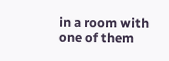in a room with one of them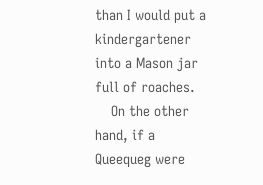than I would put a kindergartener into a Mason jar full of roaches.
    On the other hand, if a Queequeg were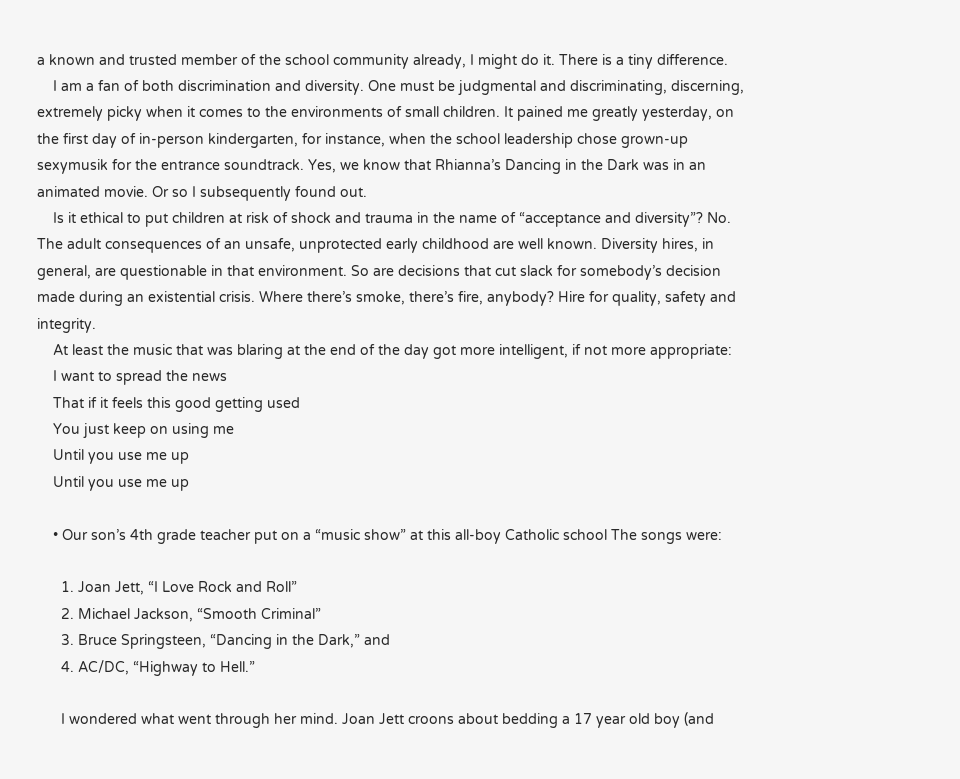a known and trusted member of the school community already, I might do it. There is a tiny difference.
    I am a fan of both discrimination and diversity. One must be judgmental and discriminating, discerning, extremely picky when it comes to the environments of small children. It pained me greatly yesterday, on the first day of in-person kindergarten, for instance, when the school leadership chose grown-up sexymusik for the entrance soundtrack. Yes, we know that Rhianna’s Dancing in the Dark was in an animated movie. Or so I subsequently found out.
    Is it ethical to put children at risk of shock and trauma in the name of “acceptance and diversity”? No. The adult consequences of an unsafe, unprotected early childhood are well known. Diversity hires, in general, are questionable in that environment. So are decisions that cut slack for somebody’s decision made during an existential crisis. Where there’s smoke, there’s fire, anybody? Hire for quality, safety and integrity.
    At least the music that was blaring at the end of the day got more intelligent, if not more appropriate:
    I want to spread the news
    That if it feels this good getting used
    You just keep on using me
    Until you use me up
    Until you use me up

    • Our son’s 4th grade teacher put on a “music show” at this all-boy Catholic school The songs were:

      1. Joan Jett, “I Love Rock and Roll”
      2. Michael Jackson, “Smooth Criminal”
      3. Bruce Springsteen, “Dancing in the Dark,” and
      4. AC/DC, “Highway to Hell.”

      I wondered what went through her mind. Joan Jett croons about bedding a 17 year old boy (and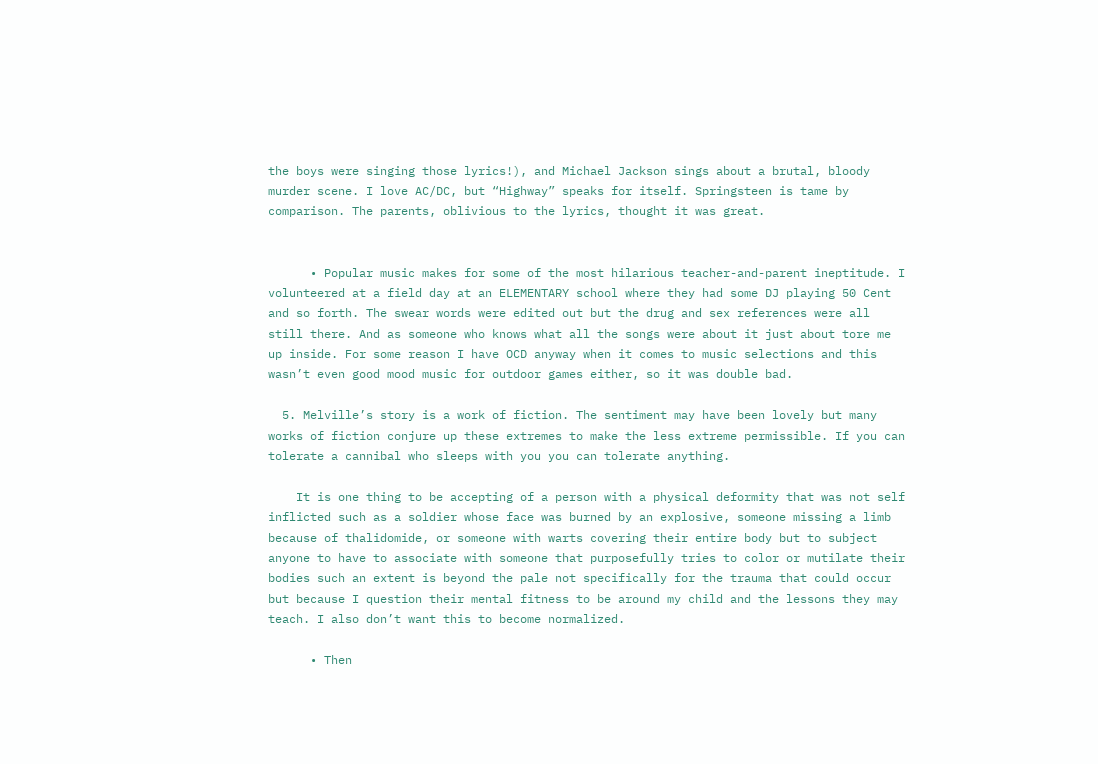the boys were singing those lyrics!), and Michael Jackson sings about a brutal, bloody murder scene. I love AC/DC, but “Highway” speaks for itself. Springsteen is tame by comparison. The parents, oblivious to the lyrics, thought it was great.


      • Popular music makes for some of the most hilarious teacher-and-parent ineptitude. I volunteered at a field day at an ELEMENTARY school where they had some DJ playing 50 Cent and so forth. The swear words were edited out but the drug and sex references were all still there. And as someone who knows what all the songs were about it just about tore me up inside. For some reason I have OCD anyway when it comes to music selections and this wasn’t even good mood music for outdoor games either, so it was double bad.

  5. Melville’s story is a work of fiction. The sentiment may have been lovely but many works of fiction conjure up these extremes to make the less extreme permissible. If you can tolerate a cannibal who sleeps with you you can tolerate anything.

    It is one thing to be accepting of a person with a physical deformity that was not self inflicted such as a soldier whose face was burned by an explosive, someone missing a limb because of thalidomide, or someone with warts covering their entire body but to subject anyone to have to associate with someone that purposefully tries to color or mutilate their bodies such an extent is beyond the pale not specifically for the trauma that could occur but because I question their mental fitness to be around my child and the lessons they may teach. I also don’t want this to become normalized.

      • Then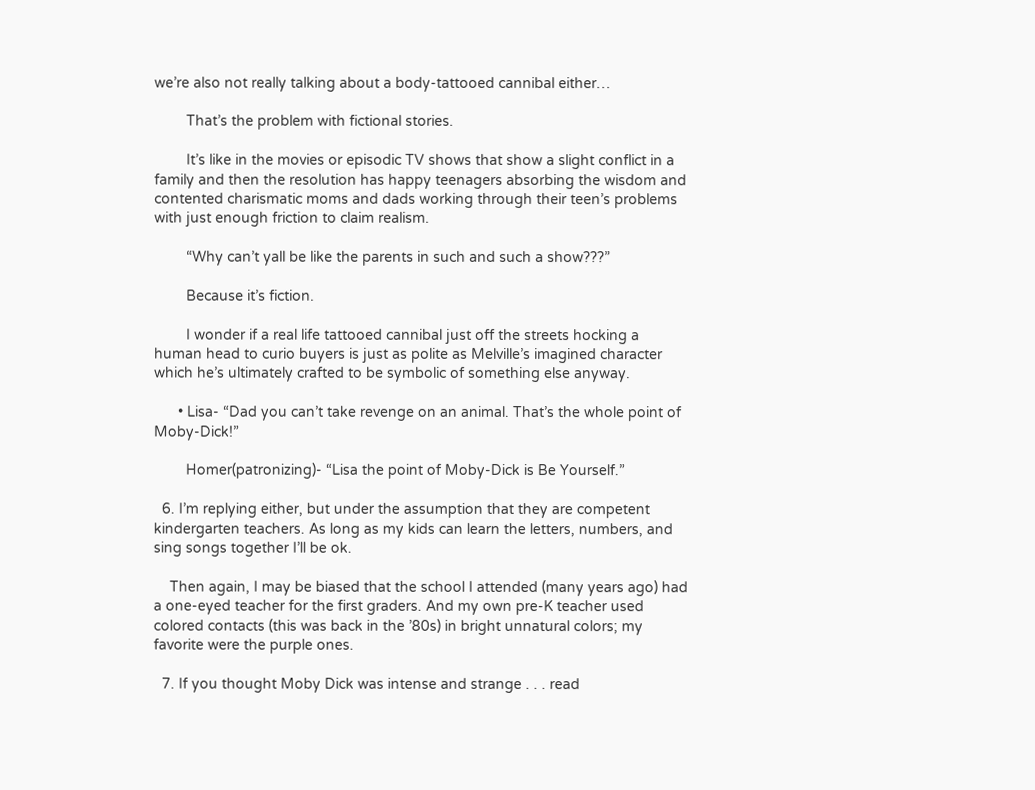we’re also not really talking about a body-tattooed cannibal either…

        That’s the problem with fictional stories.

        It’s like in the movies or episodic TV shows that show a slight conflict in a family and then the resolution has happy teenagers absorbing the wisdom and contented charismatic moms and dads working through their teen’s problems with just enough friction to claim realism.

        “Why can’t yall be like the parents in such and such a show???”

        Because it’s fiction.

        I wonder if a real life tattooed cannibal just off the streets hocking a human head to curio buyers is just as polite as Melville’s imagined character which he’s ultimately crafted to be symbolic of something else anyway.

      • Lisa- “Dad you can’t take revenge on an animal. That’s the whole point of Moby-Dick!”

        Homer(patronizing)- “Lisa the point of Moby-Dick is Be Yourself.”

  6. I’m replying either, but under the assumption that they are competent kindergarten teachers. As long as my kids can learn the letters, numbers, and sing songs together I’ll be ok.

    Then again, I may be biased that the school I attended (many years ago) had a one-eyed teacher for the first graders. And my own pre-K teacher used colored contacts (this was back in the ’80s) in bright unnatural colors; my favorite were the purple ones.

  7. If you thought Moby Dick was intense and strange . . . read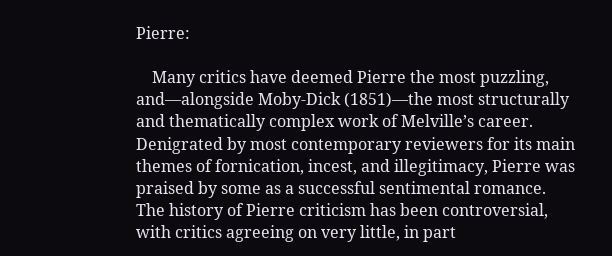Pierre:

    Many critics have deemed Pierre the most puzzling, and—alongside Moby-Dick (1851)—the most structurally and thematically complex work of Melville’s career. Denigrated by most contemporary reviewers for its main themes of fornication, incest, and illegitimacy, Pierre was praised by some as a successful sentimental romance. The history of Pierre criticism has been controversial, with critics agreeing on very little, in part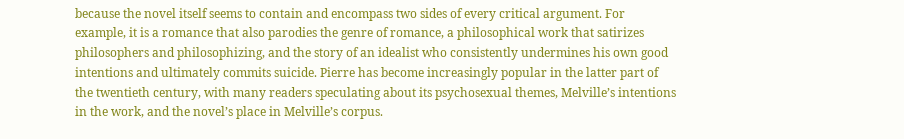because the novel itself seems to contain and encompass two sides of every critical argument. For example, it is a romance that also parodies the genre of romance, a philosophical work that satirizes philosophers and philosophizing, and the story of an idealist who consistently undermines his own good intentions and ultimately commits suicide. Pierre has become increasingly popular in the latter part of the twentieth century, with many readers speculating about its psychosexual themes, Melville’s intentions in the work, and the novel’s place in Melville’s corpus.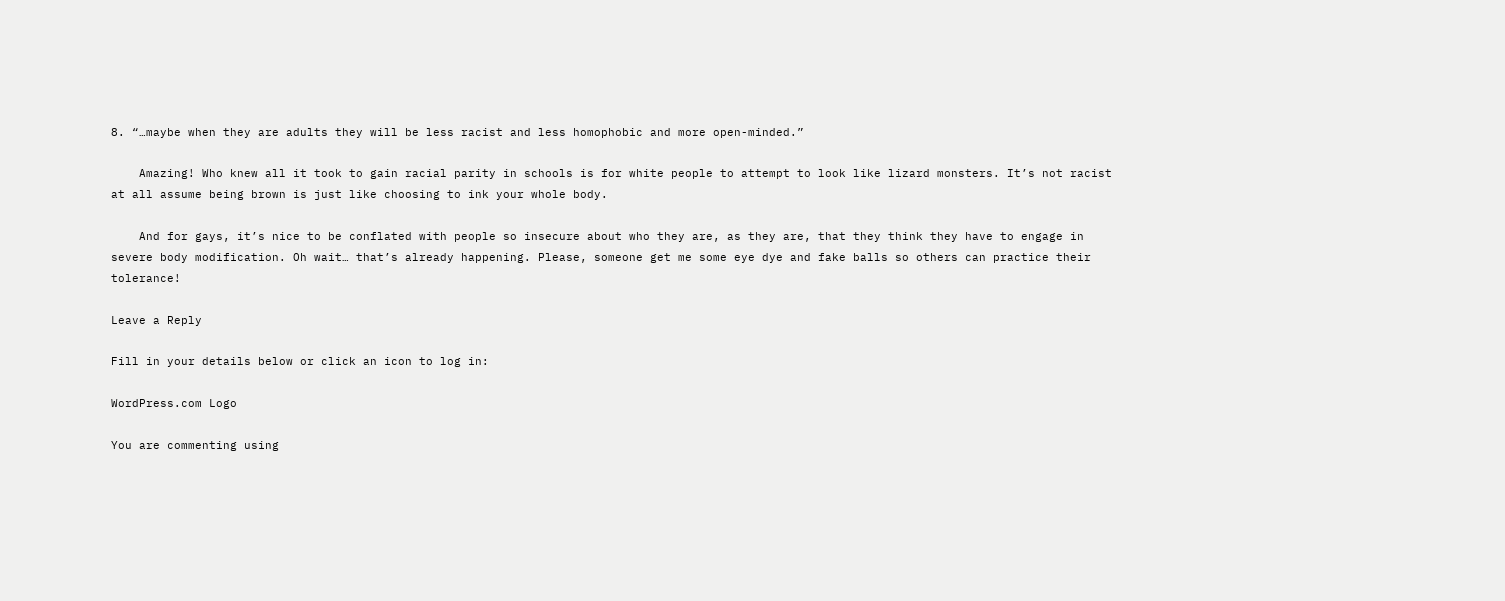8. “…maybe when they are adults they will be less racist and less homophobic and more open-minded.”

    Amazing! Who knew all it took to gain racial parity in schools is for white people to attempt to look like lizard monsters. It’s not racist at all assume being brown is just like choosing to ink your whole body.

    And for gays, it’s nice to be conflated with people so insecure about who they are, as they are, that they think they have to engage in severe body modification. Oh wait… that’s already happening. Please, someone get me some eye dye and fake balls so others can practice their tolerance!

Leave a Reply

Fill in your details below or click an icon to log in:

WordPress.com Logo

You are commenting using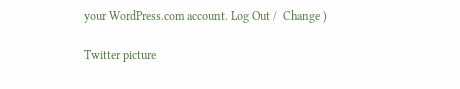your WordPress.com account. Log Out /  Change )

Twitter picture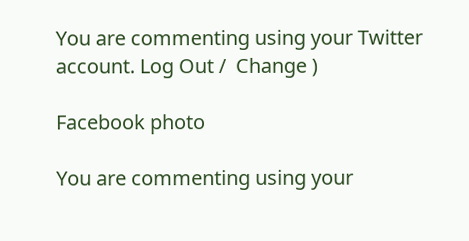You are commenting using your Twitter account. Log Out /  Change )

Facebook photo

You are commenting using your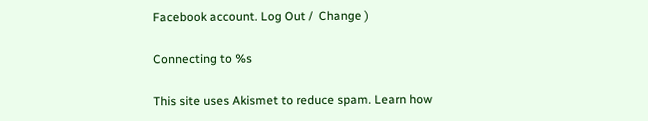Facebook account. Log Out /  Change )

Connecting to %s

This site uses Akismet to reduce spam. Learn how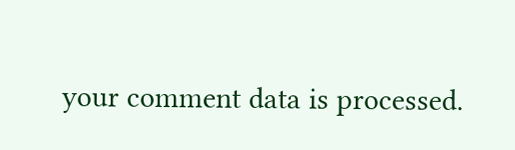your comment data is processed.